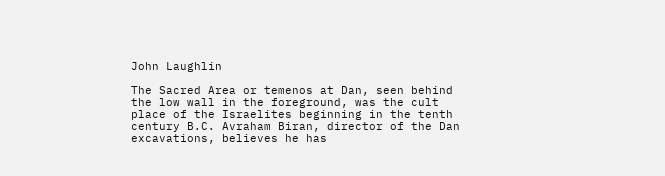John Laughlin

The Sacred Area or temenos at Dan, seen behind the low wall in the foreground, was the cult place of the Israelites beginning in the tenth century B.C. Avraham Biran, director of the Dan excavations, believes he has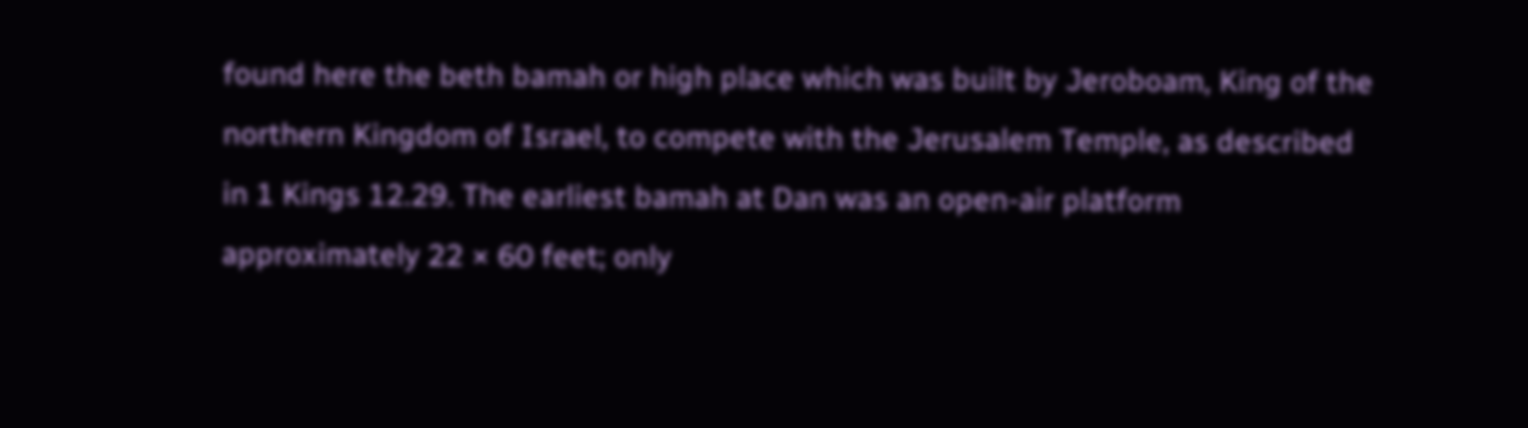found here the beth bamah or high place which was built by Jeroboam, King of the northern Kingdom of Israel, to compete with the Jerusalem Temple, as described in 1 Kings 12.29. The earliest bamah at Dan was an open-air platform approximately 22 × 60 feet; only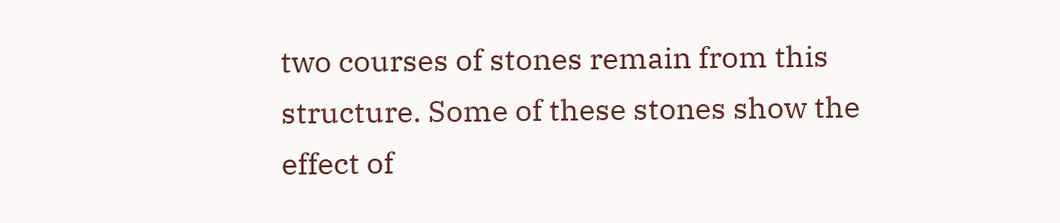two courses of stones remain from this structure. Some of these stones show the effect of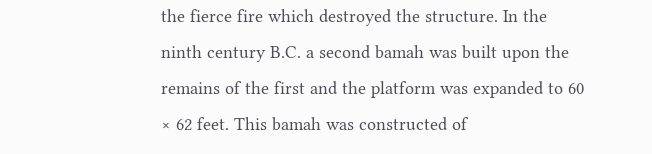the fierce fire which destroyed the structure. In the ninth century B.C. a second bamah was built upon the remains of the first and the platform was expanded to 60 × 62 feet. This bamah was constructed of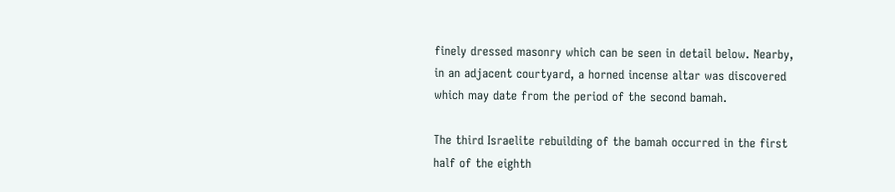finely dressed masonry which can be seen in detail below. Nearby, in an adjacent courtyard, a horned incense altar was discovered which may date from the period of the second bamah.

The third Israelite rebuilding of the bamah occurred in the first half of the eighth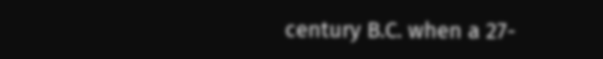century B.C. when a 27-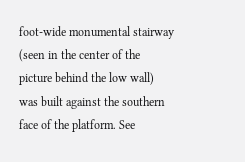foot-wide monumental stairway (seen in the center of the picture behind the low wall) was built against the southern face of the platform. See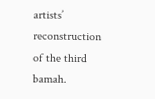artists’ reconstruction of the third bamah.